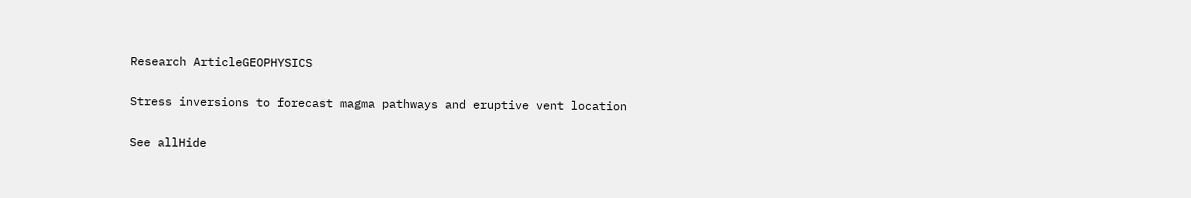Research ArticleGEOPHYSICS

Stress inversions to forecast magma pathways and eruptive vent location

See allHide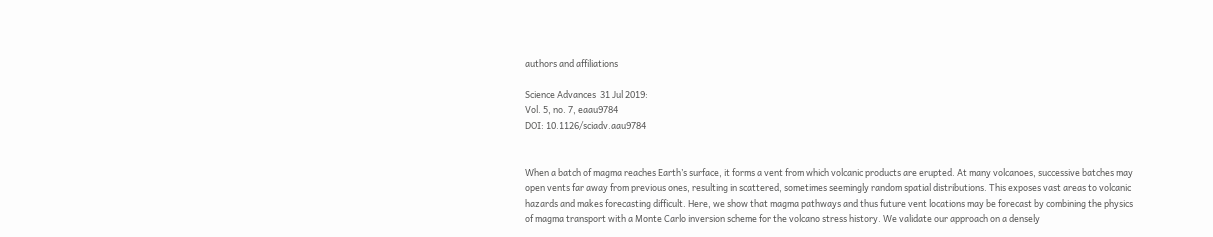authors and affiliations

Science Advances  31 Jul 2019:
Vol. 5, no. 7, eaau9784
DOI: 10.1126/sciadv.aau9784


When a batch of magma reaches Earth’s surface, it forms a vent from which volcanic products are erupted. At many volcanoes, successive batches may open vents far away from previous ones, resulting in scattered, sometimes seemingly random spatial distributions. This exposes vast areas to volcanic hazards and makes forecasting difficult. Here, we show that magma pathways and thus future vent locations may be forecast by combining the physics of magma transport with a Monte Carlo inversion scheme for the volcano stress history. We validate our approach on a densely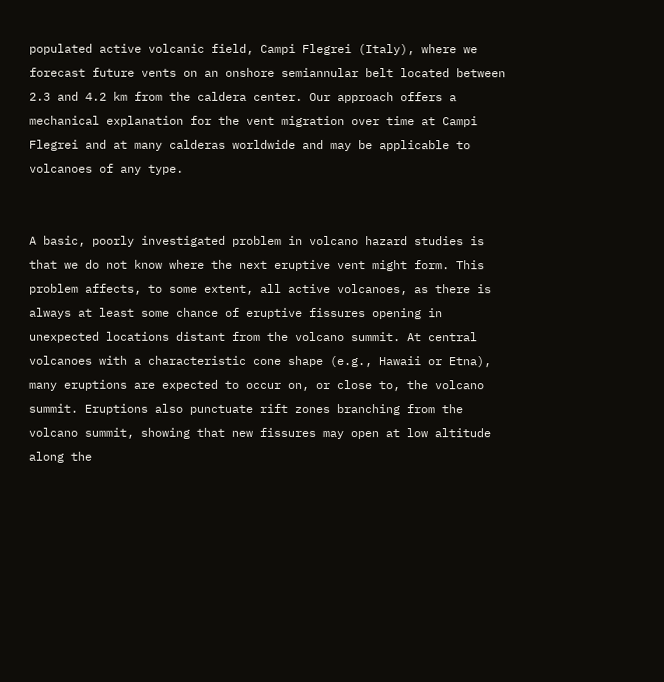populated active volcanic field, Campi Flegrei (Italy), where we forecast future vents on an onshore semiannular belt located between 2.3 and 4.2 km from the caldera center. Our approach offers a mechanical explanation for the vent migration over time at Campi Flegrei and at many calderas worldwide and may be applicable to volcanoes of any type.


A basic, poorly investigated problem in volcano hazard studies is that we do not know where the next eruptive vent might form. This problem affects, to some extent, all active volcanoes, as there is always at least some chance of eruptive fissures opening in unexpected locations distant from the volcano summit. At central volcanoes with a characteristic cone shape (e.g., Hawaii or Etna), many eruptions are expected to occur on, or close to, the volcano summit. Eruptions also punctuate rift zones branching from the volcano summit, showing that new fissures may open at low altitude along the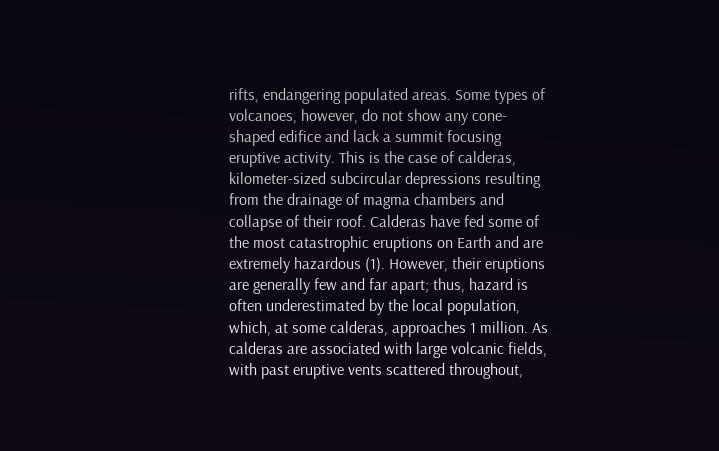rifts, endangering populated areas. Some types of volcanoes, however, do not show any cone-shaped edifice and lack a summit focusing eruptive activity. This is the case of calderas, kilometer-sized subcircular depressions resulting from the drainage of magma chambers and collapse of their roof. Calderas have fed some of the most catastrophic eruptions on Earth and are extremely hazardous (1). However, their eruptions are generally few and far apart; thus, hazard is often underestimated by the local population, which, at some calderas, approaches 1 million. As calderas are associated with large volcanic fields, with past eruptive vents scattered throughout,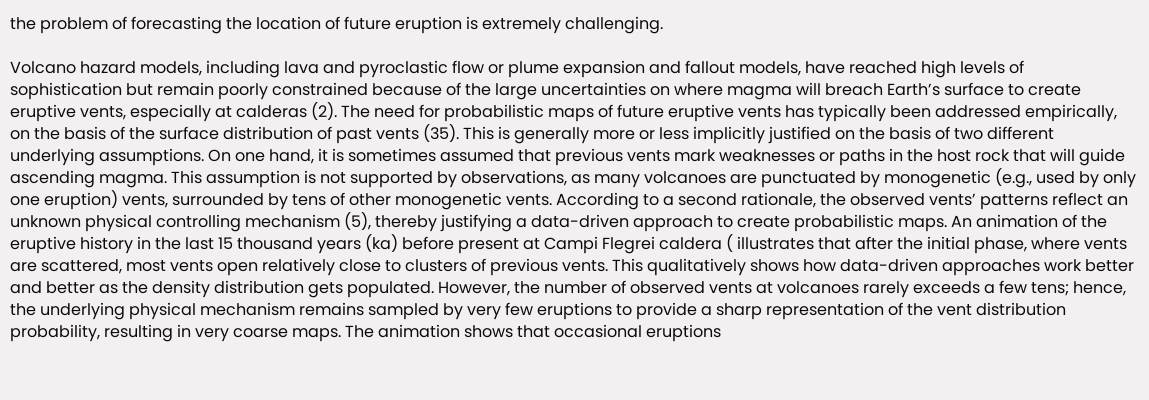the problem of forecasting the location of future eruption is extremely challenging.

Volcano hazard models, including lava and pyroclastic flow or plume expansion and fallout models, have reached high levels of sophistication but remain poorly constrained because of the large uncertainties on where magma will breach Earth’s surface to create eruptive vents, especially at calderas (2). The need for probabilistic maps of future eruptive vents has typically been addressed empirically, on the basis of the surface distribution of past vents (35). This is generally more or less implicitly justified on the basis of two different underlying assumptions. On one hand, it is sometimes assumed that previous vents mark weaknesses or paths in the host rock that will guide ascending magma. This assumption is not supported by observations, as many volcanoes are punctuated by monogenetic (e.g., used by only one eruption) vents, surrounded by tens of other monogenetic vents. According to a second rationale, the observed vents’ patterns reflect an unknown physical controlling mechanism (5), thereby justifying a data-driven approach to create probabilistic maps. An animation of the eruptive history in the last 15 thousand years (ka) before present at Campi Flegrei caldera ( illustrates that after the initial phase, where vents are scattered, most vents open relatively close to clusters of previous vents. This qualitatively shows how data-driven approaches work better and better as the density distribution gets populated. However, the number of observed vents at volcanoes rarely exceeds a few tens; hence, the underlying physical mechanism remains sampled by very few eruptions to provide a sharp representation of the vent distribution probability, resulting in very coarse maps. The animation shows that occasional eruptions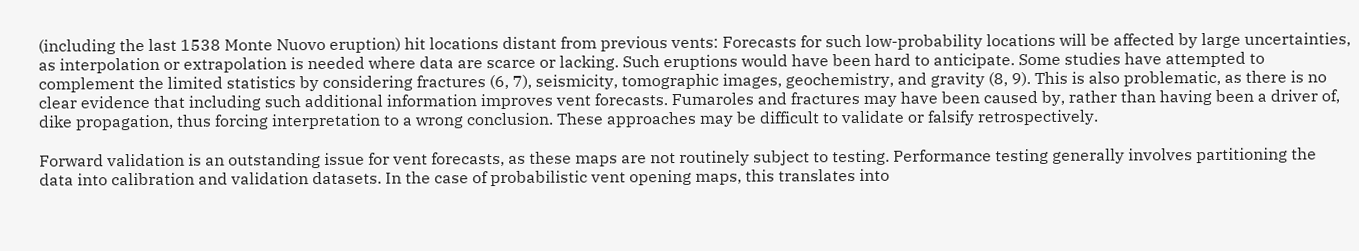(including the last 1538 Monte Nuovo eruption) hit locations distant from previous vents: Forecasts for such low-probability locations will be affected by large uncertainties, as interpolation or extrapolation is needed where data are scarce or lacking. Such eruptions would have been hard to anticipate. Some studies have attempted to complement the limited statistics by considering fractures (6, 7), seismicity, tomographic images, geochemistry, and gravity (8, 9). This is also problematic, as there is no clear evidence that including such additional information improves vent forecasts. Fumaroles and fractures may have been caused by, rather than having been a driver of, dike propagation, thus forcing interpretation to a wrong conclusion. These approaches may be difficult to validate or falsify retrospectively.

Forward validation is an outstanding issue for vent forecasts, as these maps are not routinely subject to testing. Performance testing generally involves partitioning the data into calibration and validation datasets. In the case of probabilistic vent opening maps, this translates into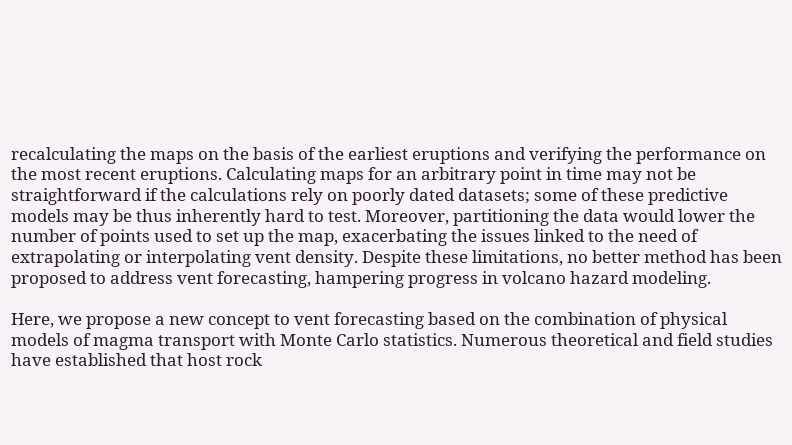recalculating the maps on the basis of the earliest eruptions and verifying the performance on the most recent eruptions. Calculating maps for an arbitrary point in time may not be straightforward if the calculations rely on poorly dated datasets; some of these predictive models may be thus inherently hard to test. Moreover, partitioning the data would lower the number of points used to set up the map, exacerbating the issues linked to the need of extrapolating or interpolating vent density. Despite these limitations, no better method has been proposed to address vent forecasting, hampering progress in volcano hazard modeling.

Here, we propose a new concept to vent forecasting based on the combination of physical models of magma transport with Monte Carlo statistics. Numerous theoretical and field studies have established that host rock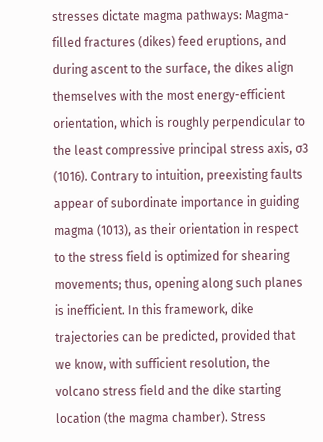stresses dictate magma pathways: Magma-filled fractures (dikes) feed eruptions, and during ascent to the surface, the dikes align themselves with the most energy-efficient orientation, which is roughly perpendicular to the least compressive principal stress axis, σ3 (1016). Contrary to intuition, preexisting faults appear of subordinate importance in guiding magma (1013), as their orientation in respect to the stress field is optimized for shearing movements; thus, opening along such planes is inefficient. In this framework, dike trajectories can be predicted, provided that we know, with sufficient resolution, the volcano stress field and the dike starting location (the magma chamber). Stress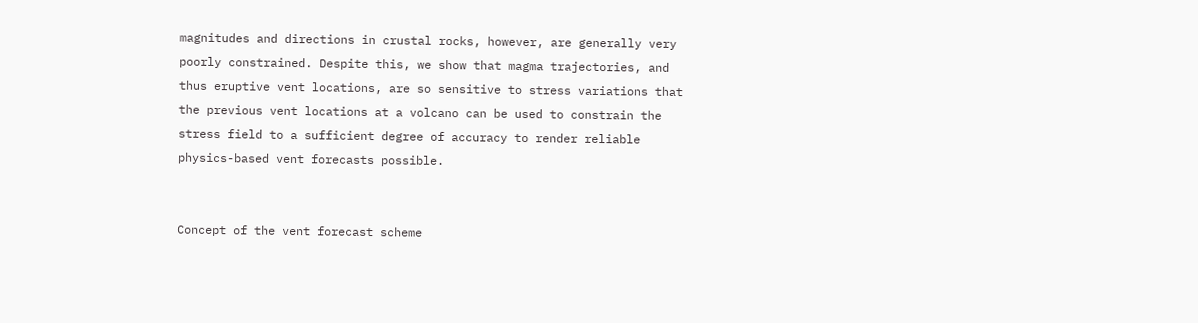magnitudes and directions in crustal rocks, however, are generally very poorly constrained. Despite this, we show that magma trajectories, and thus eruptive vent locations, are so sensitive to stress variations that the previous vent locations at a volcano can be used to constrain the stress field to a sufficient degree of accuracy to render reliable physics-based vent forecasts possible.


Concept of the vent forecast scheme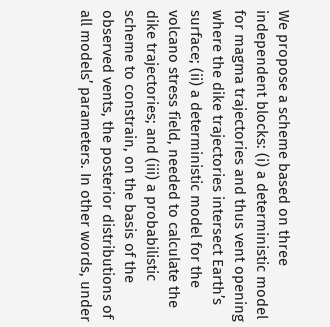We propose a scheme based on three independent blocks: (i) a deterministic model for magma trajectories and thus vent opening where the dike trajectories intersect Earth’s surface; (ii) a deterministic model for the volcano stress field, needed to calculate the dike trajectories; and (iii) a probabilistic scheme to constrain, on the basis of the observed vents, the posterior distributions of all models’ parameters. In other words, under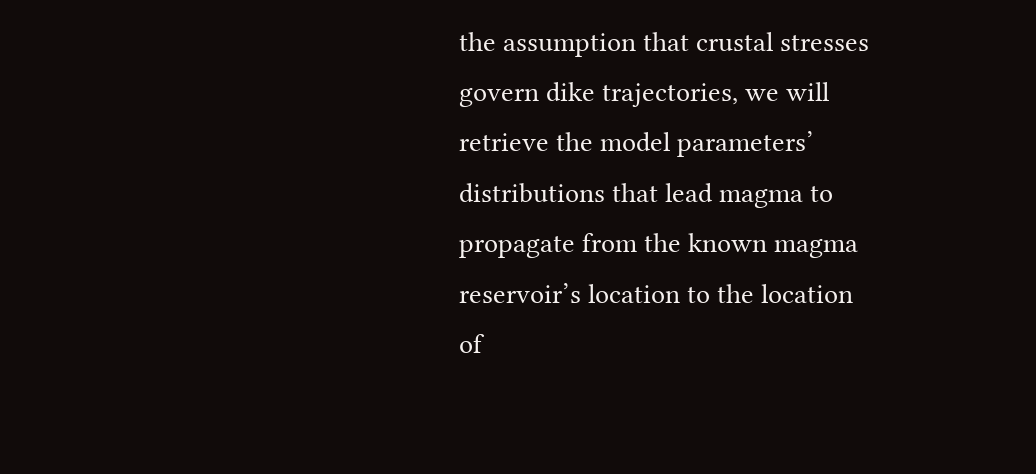the assumption that crustal stresses govern dike trajectories, we will retrieve the model parameters’ distributions that lead magma to propagate from the known magma reservoir’s location to the location of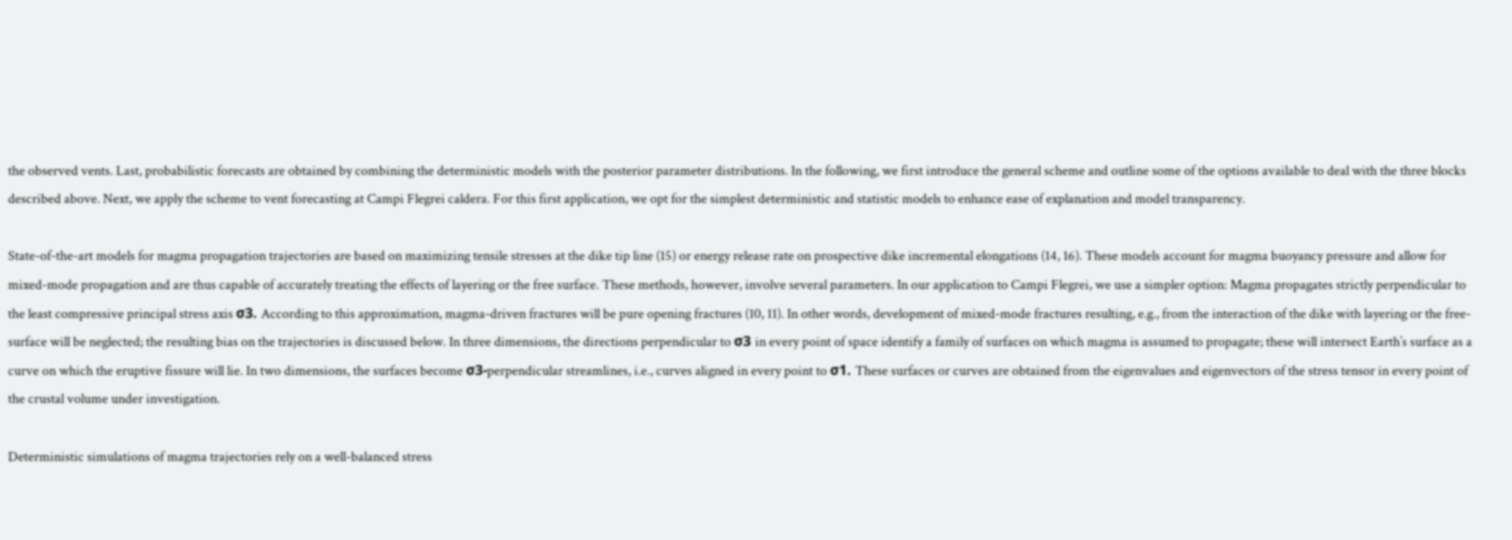the observed vents. Last, probabilistic forecasts are obtained by combining the deterministic models with the posterior parameter distributions. In the following, we first introduce the general scheme and outline some of the options available to deal with the three blocks described above. Next, we apply the scheme to vent forecasting at Campi Flegrei caldera. For this first application, we opt for the simplest deterministic and statistic models to enhance ease of explanation and model transparency.

State-of-the-art models for magma propagation trajectories are based on maximizing tensile stresses at the dike tip line (15) or energy release rate on prospective dike incremental elongations (14, 16). These models account for magma buoyancy pressure and allow for mixed-mode propagation and are thus capable of accurately treating the effects of layering or the free surface. These methods, however, involve several parameters. In our application to Campi Flegrei, we use a simpler option: Magma propagates strictly perpendicular to the least compressive principal stress axis σ3. According to this approximation, magma-driven fractures will be pure opening fractures (10, 11). In other words, development of mixed-mode fractures resulting, e.g., from the interaction of the dike with layering or the free-surface will be neglected; the resulting bias on the trajectories is discussed below. In three dimensions, the directions perpendicular to σ3 in every point of space identify a family of surfaces on which magma is assumed to propagate; these will intersect Earth’s surface as a curve on which the eruptive fissure will lie. In two dimensions, the surfaces become σ3-perpendicular streamlines, i.e., curves aligned in every point to σ1. These surfaces or curves are obtained from the eigenvalues and eigenvectors of the stress tensor in every point of the crustal volume under investigation.

Deterministic simulations of magma trajectories rely on a well-balanced stress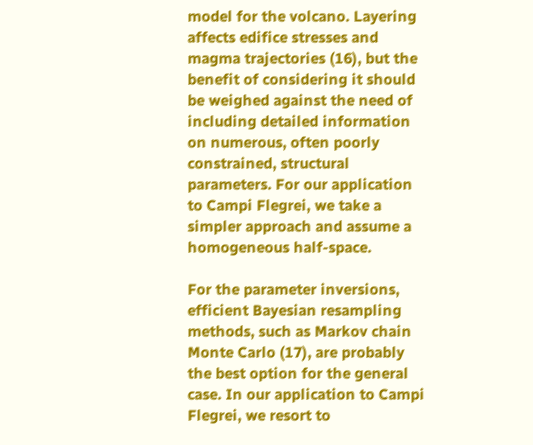model for the volcano. Layering affects edifice stresses and magma trajectories (16), but the benefit of considering it should be weighed against the need of including detailed information on numerous, often poorly constrained, structural parameters. For our application to Campi Flegrei, we take a simpler approach and assume a homogeneous half-space.

For the parameter inversions, efficient Bayesian resampling methods, such as Markov chain Monte Carlo (17), are probably the best option for the general case. In our application to Campi Flegrei, we resort to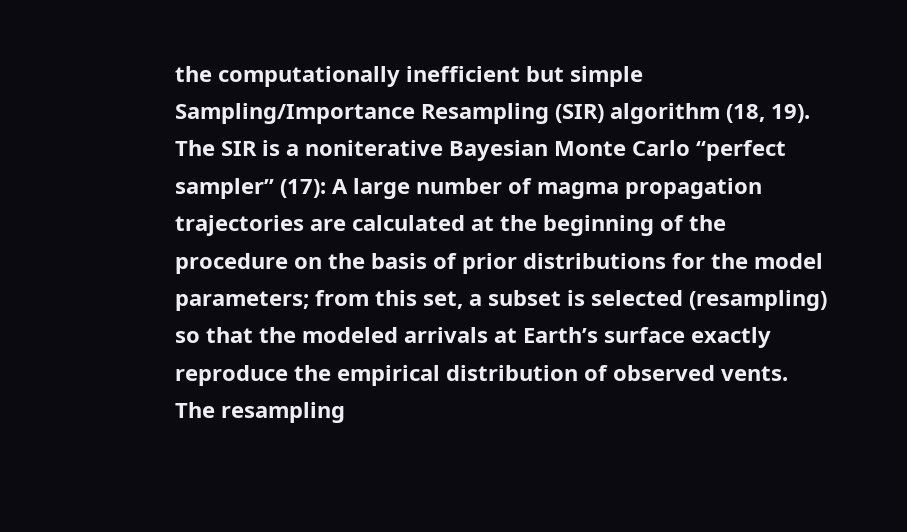the computationally inefficient but simple Sampling/Importance Resampling (SIR) algorithm (18, 19). The SIR is a noniterative Bayesian Monte Carlo “perfect sampler” (17): A large number of magma propagation trajectories are calculated at the beginning of the procedure on the basis of prior distributions for the model parameters; from this set, a subset is selected (resampling) so that the modeled arrivals at Earth’s surface exactly reproduce the empirical distribution of observed vents. The resampling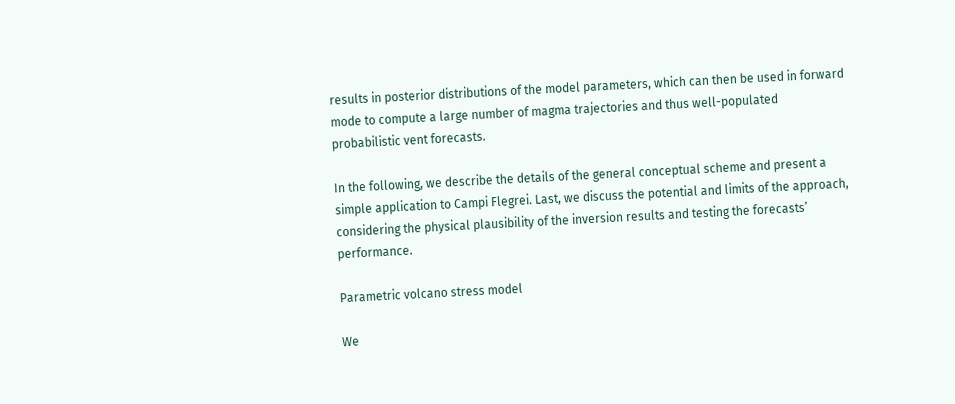results in posterior distributions of the model parameters, which can then be used in forward mode to compute a large number of magma trajectories and thus well-populated probabilistic vent forecasts.

In the following, we describe the details of the general conceptual scheme and present a simple application to Campi Flegrei. Last, we discuss the potential and limits of the approach, considering the physical plausibility of the inversion results and testing the forecasts’ performance.

Parametric volcano stress model

We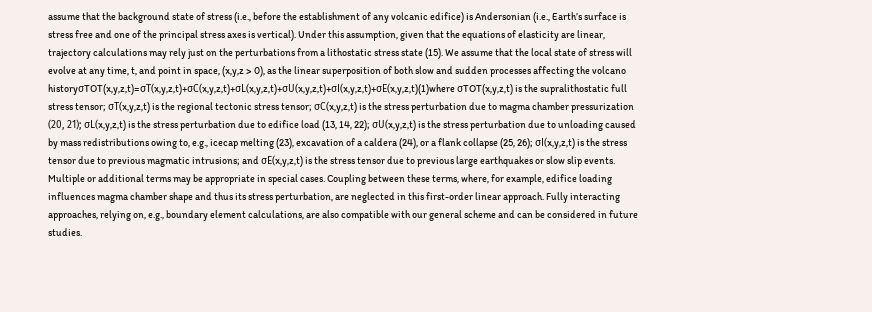assume that the background state of stress (i.e., before the establishment of any volcanic edifice) is Andersonian (i.e., Earth’s surface is stress free and one of the principal stress axes is vertical). Under this assumption, given that the equations of elasticity are linear, trajectory calculations may rely just on the perturbations from a lithostatic stress state (15). We assume that the local state of stress will evolve at any time, t, and point in space, (x,y,z > 0), as the linear superposition of both slow and sudden processes affecting the volcano historyσTOT(x,y,z,t)=σT(x,y,z,t)+σC(x,y,z,t)+σL(x,y,z,t)+σU(x,y,z,t)+σI(x,y,z,t)+σE(x,y,z,t)(1)where σTOT(x,y,z,t) is the supralithostatic full stress tensor; σT(x,y,z,t) is the regional tectonic stress tensor; σC(x,y,z,t) is the stress perturbation due to magma chamber pressurization (20, 21); σL(x,y,z,t) is the stress perturbation due to edifice load (13, 14, 22); σU(x,y,z,t) is the stress perturbation due to unloading caused by mass redistributions owing to, e.g., icecap melting (23), excavation of a caldera (24), or a flank collapse (25, 26); σI(x,y,z,t) is the stress tensor due to previous magmatic intrusions; and σE(x,y,z,t) is the stress tensor due to previous large earthquakes or slow slip events. Multiple or additional terms may be appropriate in special cases. Coupling between these terms, where, for example, edifice loading influences magma chamber shape and thus its stress perturbation, are neglected in this first-order linear approach. Fully interacting approaches, relying on, e.g., boundary element calculations, are also compatible with our general scheme and can be considered in future studies.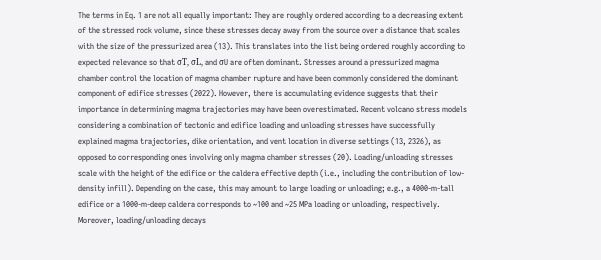The terms in Eq. 1 are not all equally important: They are roughly ordered according to a decreasing extent of the stressed rock volume, since these stresses decay away from the source over a distance that scales with the size of the pressurized area (13). This translates into the list being ordered roughly according to expected relevance so that σT, σL, and σU are often dominant. Stresses around a pressurized magma chamber control the location of magma chamber rupture and have been commonly considered the dominant component of edifice stresses (2022). However, there is accumulating evidence suggests that their importance in determining magma trajectories may have been overestimated. Recent volcano stress models considering a combination of tectonic and edifice loading and unloading stresses have successfully explained magma trajectories, dike orientation, and vent location in diverse settings (13, 2326), as opposed to corresponding ones involving only magma chamber stresses (20). Loading/unloading stresses scale with the height of the edifice or the caldera effective depth (i.e., including the contribution of low-density infill). Depending on the case, this may amount to large loading or unloading; e.g., a 4000-m-tall edifice or a 1000-m-deep caldera corresponds to ~100 and ~25 MPa loading or unloading, respectively. Moreover, loading/unloading decays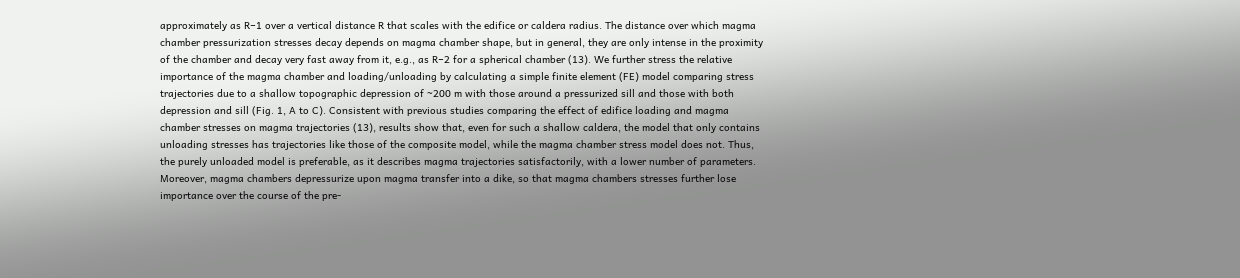approximately as R−1 over a vertical distance R that scales with the edifice or caldera radius. The distance over which magma chamber pressurization stresses decay depends on magma chamber shape, but in general, they are only intense in the proximity of the chamber and decay very fast away from it, e.g., as R−2 for a spherical chamber (13). We further stress the relative importance of the magma chamber and loading/unloading by calculating a simple finite element (FE) model comparing stress trajectories due to a shallow topographic depression of ~200 m with those around a pressurized sill and those with both depression and sill (Fig. 1, A to C). Consistent with previous studies comparing the effect of edifice loading and magma chamber stresses on magma trajectories (13), results show that, even for such a shallow caldera, the model that only contains unloading stresses has trajectories like those of the composite model, while the magma chamber stress model does not. Thus, the purely unloaded model is preferable, as it describes magma trajectories satisfactorily, with a lower number of parameters. Moreover, magma chambers depressurize upon magma transfer into a dike, so that magma chambers stresses further lose importance over the course of the pre-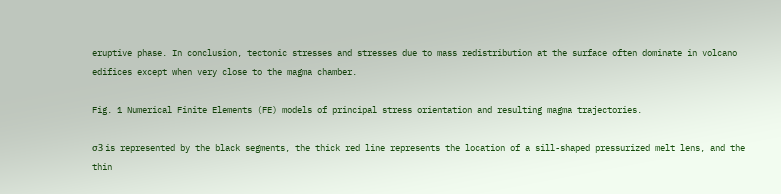eruptive phase. In conclusion, tectonic stresses and stresses due to mass redistribution at the surface often dominate in volcano edifices except when very close to the magma chamber.

Fig. 1 Numerical Finite Elements (FE) models of principal stress orientation and resulting magma trajectories.

σ3 is represented by the black segments, the thick red line represents the location of a sill-shaped pressurized melt lens, and the thin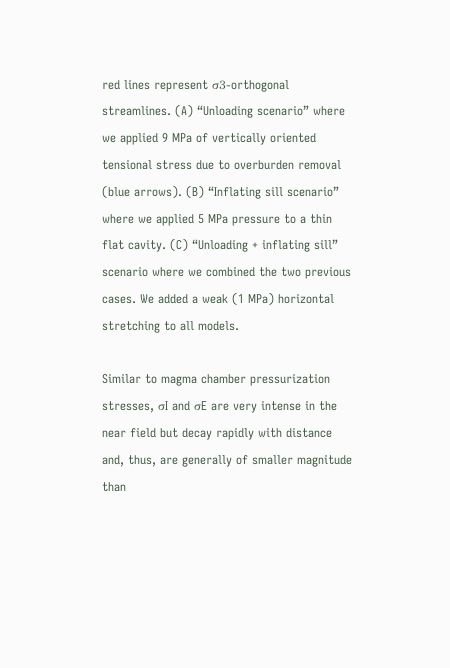red lines represent σ3-orthogonal streamlines. (A) “Unloading scenario” where we applied 9 MPa of vertically oriented tensional stress due to overburden removal (blue arrows). (B) “Inflating sill scenario” where we applied 5 MPa pressure to a thin flat cavity. (C) “Unloading + inflating sill” scenario where we combined the two previous cases. We added a weak (1 MPa) horizontal stretching to all models.

Similar to magma chamber pressurization stresses, σI and σE are very intense in the near field but decay rapidly with distance and, thus, are generally of smaller magnitude than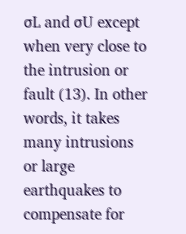σL and σU except when very close to the intrusion or fault (13). In other words, it takes many intrusions or large earthquakes to compensate for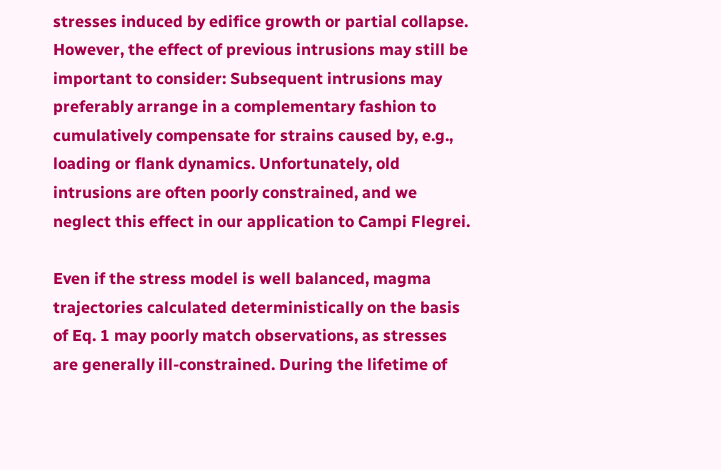stresses induced by edifice growth or partial collapse. However, the effect of previous intrusions may still be important to consider: Subsequent intrusions may preferably arrange in a complementary fashion to cumulatively compensate for strains caused by, e.g., loading or flank dynamics. Unfortunately, old intrusions are often poorly constrained, and we neglect this effect in our application to Campi Flegrei.

Even if the stress model is well balanced, magma trajectories calculated deterministically on the basis of Eq. 1 may poorly match observations, as stresses are generally ill-constrained. During the lifetime of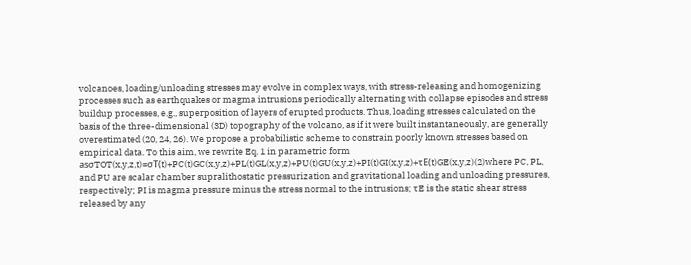volcanoes, loading/unloading stresses may evolve in complex ways, with stress-releasing and homogenizing processes such as earthquakes or magma intrusions periodically alternating with collapse episodes and stress buildup processes, e.g., superposition of layers of erupted products. Thus, loading stresses calculated on the basis of the three-dimensional (3D) topography of the volcano, as if it were built instantaneously, are generally overestimated (20, 24, 26). We propose a probabilistic scheme to constrain poorly known stresses based on empirical data. To this aim, we rewrite Eq. 1 in parametric form asσTOT(x,y,z,t)=σT(t)+PC(t)GC(x,y,z)+PL(t)GL(x,y,z)+PU(t)GU(x,y,z)+PI(t)GI(x,y,z)+τE(t)GE(x,y,z)(2)where PC, PL, and PU are scalar chamber supralithostatic pressurization and gravitational loading and unloading pressures, respectively; PI is magma pressure minus the stress normal to the intrusions; τE is the static shear stress released by any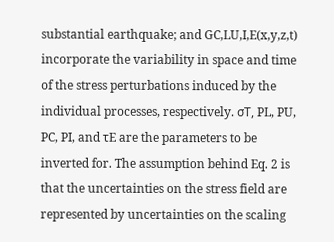substantial earthquake; and GC,LU,I,E(x,y,z,t) incorporate the variability in space and time of the stress perturbations induced by the individual processes, respectively. σT, PL, PU, PC, PI, and τE are the parameters to be inverted for. The assumption behind Eq. 2 is that the uncertainties on the stress field are represented by uncertainties on the scaling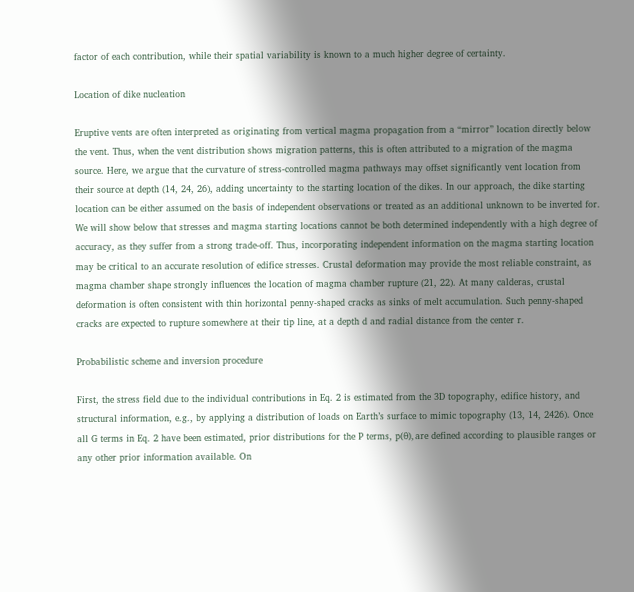factor of each contribution, while their spatial variability is known to a much higher degree of certainty.

Location of dike nucleation

Eruptive vents are often interpreted as originating from vertical magma propagation from a “mirror” location directly below the vent. Thus, when the vent distribution shows migration patterns, this is often attributed to a migration of the magma source. Here, we argue that the curvature of stress-controlled magma pathways may offset significantly vent location from their source at depth (14, 24, 26), adding uncertainty to the starting location of the dikes. In our approach, the dike starting location can be either assumed on the basis of independent observations or treated as an additional unknown to be inverted for. We will show below that stresses and magma starting locations cannot be both determined independently with a high degree of accuracy, as they suffer from a strong trade-off. Thus, incorporating independent information on the magma starting location may be critical to an accurate resolution of edifice stresses. Crustal deformation may provide the most reliable constraint, as magma chamber shape strongly influences the location of magma chamber rupture (21, 22). At many calderas, crustal deformation is often consistent with thin horizontal penny-shaped cracks as sinks of melt accumulation. Such penny-shaped cracks are expected to rupture somewhere at their tip line, at a depth d and radial distance from the center r.

Probabilistic scheme and inversion procedure

First, the stress field due to the individual contributions in Eq. 2 is estimated from the 3D topography, edifice history, and structural information, e.g., by applying a distribution of loads on Earth’s surface to mimic topography (13, 14, 2426). Once all G terms in Eq. 2 have been estimated, prior distributions for the P terms, p(θ), are defined according to plausible ranges or any other prior information available. On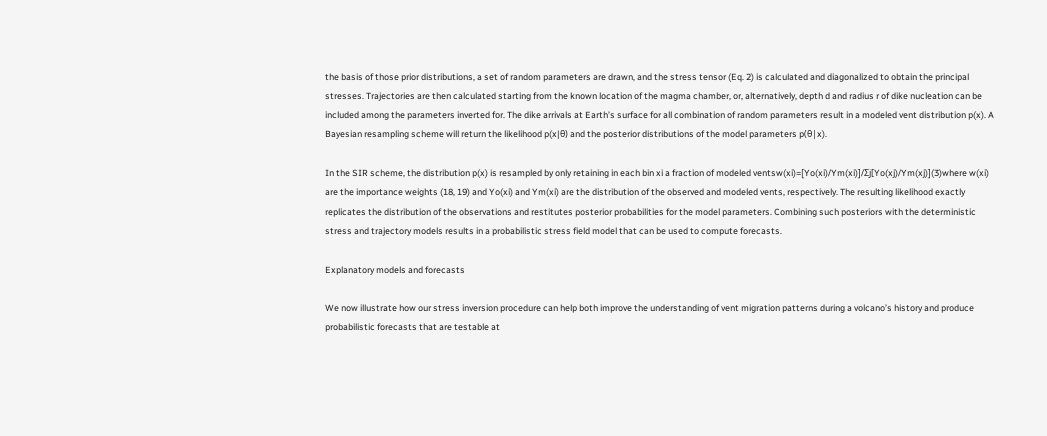the basis of those prior distributions, a set of random parameters are drawn, and the stress tensor (Eq. 2) is calculated and diagonalized to obtain the principal stresses. Trajectories are then calculated starting from the known location of the magma chamber, or, alternatively, depth d and radius r of dike nucleation can be included among the parameters inverted for. The dike arrivals at Earth’s surface for all combination of random parameters result in a modeled vent distribution p(x). A Bayesian resampling scheme will return the likelihood p(x|θ) and the posterior distributions of the model parameters p(θ|x).

In the SIR scheme, the distribution p(x) is resampled by only retaining in each bin xi a fraction of modeled ventsw(xi)=[Yo(xi)/Ym(xi)]/Σj[Yo(xj)/Ym(xj)](3)where w(xi) are the importance weights (18, 19) and Yo(xi) and Ym(xi) are the distribution of the observed and modeled vents, respectively. The resulting likelihood exactly replicates the distribution of the observations and restitutes posterior probabilities for the model parameters. Combining such posteriors with the deterministic stress and trajectory models results in a probabilistic stress field model that can be used to compute forecasts.

Explanatory models and forecasts

We now illustrate how our stress inversion procedure can help both improve the understanding of vent migration patterns during a volcano’s history and produce probabilistic forecasts that are testable at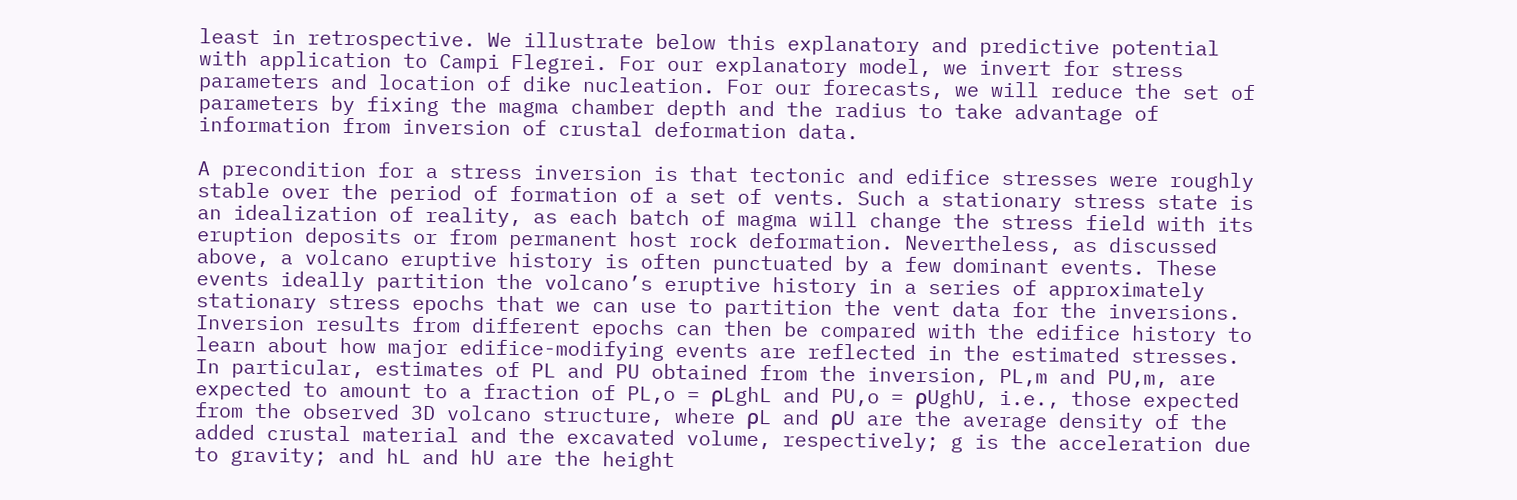least in retrospective. We illustrate below this explanatory and predictive potential with application to Campi Flegrei. For our explanatory model, we invert for stress parameters and location of dike nucleation. For our forecasts, we will reduce the set of parameters by fixing the magma chamber depth and the radius to take advantage of information from inversion of crustal deformation data.

A precondition for a stress inversion is that tectonic and edifice stresses were roughly stable over the period of formation of a set of vents. Such a stationary stress state is an idealization of reality, as each batch of magma will change the stress field with its eruption deposits or from permanent host rock deformation. Nevertheless, as discussed above, a volcano eruptive history is often punctuated by a few dominant events. These events ideally partition the volcano’s eruptive history in a series of approximately stationary stress epochs that we can use to partition the vent data for the inversions. Inversion results from different epochs can then be compared with the edifice history to learn about how major edifice-modifying events are reflected in the estimated stresses. In particular, estimates of PL and PU obtained from the inversion, PL,m and PU,m, are expected to amount to a fraction of PL,o = ρLghL and PU,o = ρUghU, i.e., those expected from the observed 3D volcano structure, where ρL and ρU are the average density of the added crustal material and the excavated volume, respectively; g is the acceleration due to gravity; and hL and hU are the height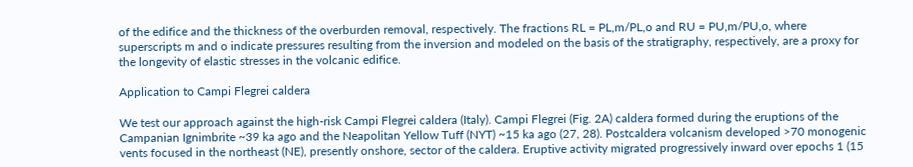of the edifice and the thickness of the overburden removal, respectively. The fractions RL = PL,m/PL,o and RU = PU,m/PU,o, where superscripts m and o indicate pressures resulting from the inversion and modeled on the basis of the stratigraphy, respectively, are a proxy for the longevity of elastic stresses in the volcanic edifice.

Application to Campi Flegrei caldera

We test our approach against the high-risk Campi Flegrei caldera (Italy). Campi Flegrei (Fig. 2A) caldera formed during the eruptions of the Campanian Ignimbrite ~39 ka ago and the Neapolitan Yellow Tuff (NYT) ~15 ka ago (27, 28). Postcaldera volcanism developed >70 monogenic vents focused in the northeast (NE), presently onshore, sector of the caldera. Eruptive activity migrated progressively inward over epochs 1 (15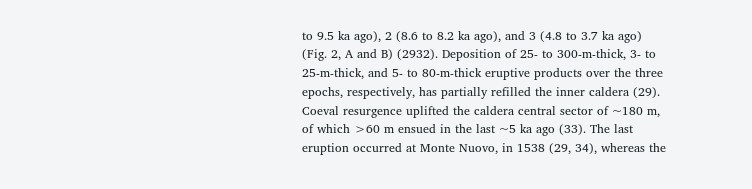to 9.5 ka ago), 2 (8.6 to 8.2 ka ago), and 3 (4.8 to 3.7 ka ago) (Fig. 2, A and B) (2932). Deposition of 25- to 300-m-thick, 3- to 25-m-thick, and 5- to 80-m-thick eruptive products over the three epochs, respectively, has partially refilled the inner caldera (29). Coeval resurgence uplifted the caldera central sector of ~180 m, of which >60 m ensued in the last ~5 ka ago (33). The last eruption occurred at Monte Nuovo, in 1538 (29, 34), whereas the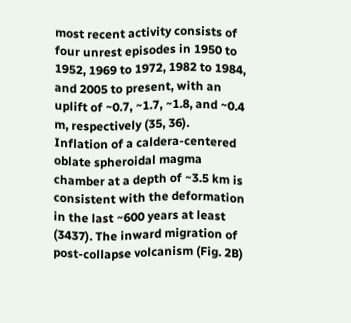most recent activity consists of four unrest episodes in 1950 to 1952, 1969 to 1972, 1982 to 1984, and 2005 to present, with an uplift of ~0.7, ~1.7, ~1.8, and ~0.4 m, respectively (35, 36). Inflation of a caldera-centered oblate spheroidal magma chamber at a depth of ~3.5 km is consistent with the deformation in the last ~600 years at least (3437). The inward migration of post-collapse volcanism (Fig. 2B)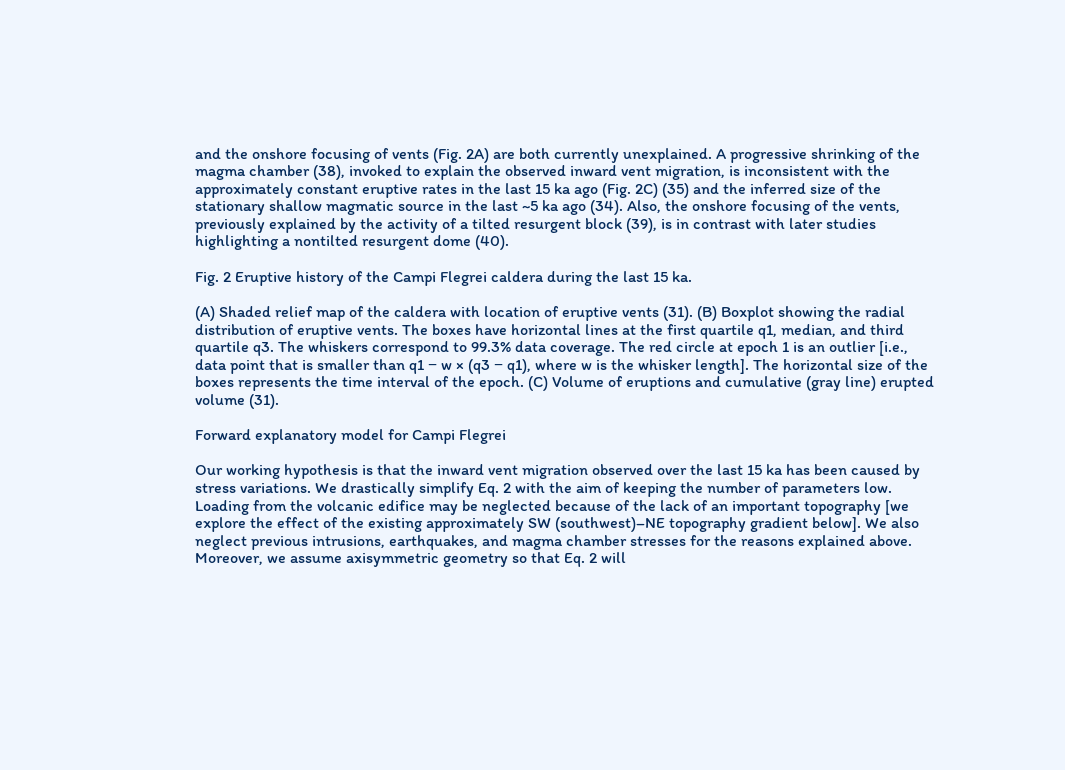and the onshore focusing of vents (Fig. 2A) are both currently unexplained. A progressive shrinking of the magma chamber (38), invoked to explain the observed inward vent migration, is inconsistent with the approximately constant eruptive rates in the last 15 ka ago (Fig. 2C) (35) and the inferred size of the stationary shallow magmatic source in the last ~5 ka ago (34). Also, the onshore focusing of the vents, previously explained by the activity of a tilted resurgent block (39), is in contrast with later studies highlighting a nontilted resurgent dome (40).

Fig. 2 Eruptive history of the Campi Flegrei caldera during the last 15 ka.

(A) Shaded relief map of the caldera with location of eruptive vents (31). (B) Boxplot showing the radial distribution of eruptive vents. The boxes have horizontal lines at the first quartile q1, median, and third quartile q3. The whiskers correspond to 99.3% data coverage. The red circle at epoch 1 is an outlier [i.e., data point that is smaller than q1 − w × (q3 − q1), where w is the whisker length]. The horizontal size of the boxes represents the time interval of the epoch. (C) Volume of eruptions and cumulative (gray line) erupted volume (31).

Forward explanatory model for Campi Flegrei

Our working hypothesis is that the inward vent migration observed over the last 15 ka has been caused by stress variations. We drastically simplify Eq. 2 with the aim of keeping the number of parameters low. Loading from the volcanic edifice may be neglected because of the lack of an important topography [we explore the effect of the existing approximately SW (southwest)–NE topography gradient below]. We also neglect previous intrusions, earthquakes, and magma chamber stresses for the reasons explained above. Moreover, we assume axisymmetric geometry so that Eq. 2 will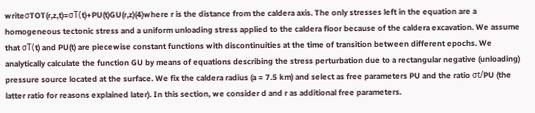writeσTOT(r,z,t)=σT(t)+PU(t)GU(r,z)(4)where r is the distance from the caldera axis. The only stresses left in the equation are a homogeneous tectonic stress and a uniform unloading stress applied to the caldera floor because of the caldera excavation. We assume that σT(t) and PU(t) are piecewise constant functions with discontinuities at the time of transition between different epochs. We analytically calculate the function GU by means of equations describing the stress perturbation due to a rectangular negative (unloading) pressure source located at the surface. We fix the caldera radius (a = 7.5 km) and select as free parameters PU and the ratio σt/PU (the latter ratio for reasons explained later). In this section, we consider d and r as additional free parameters.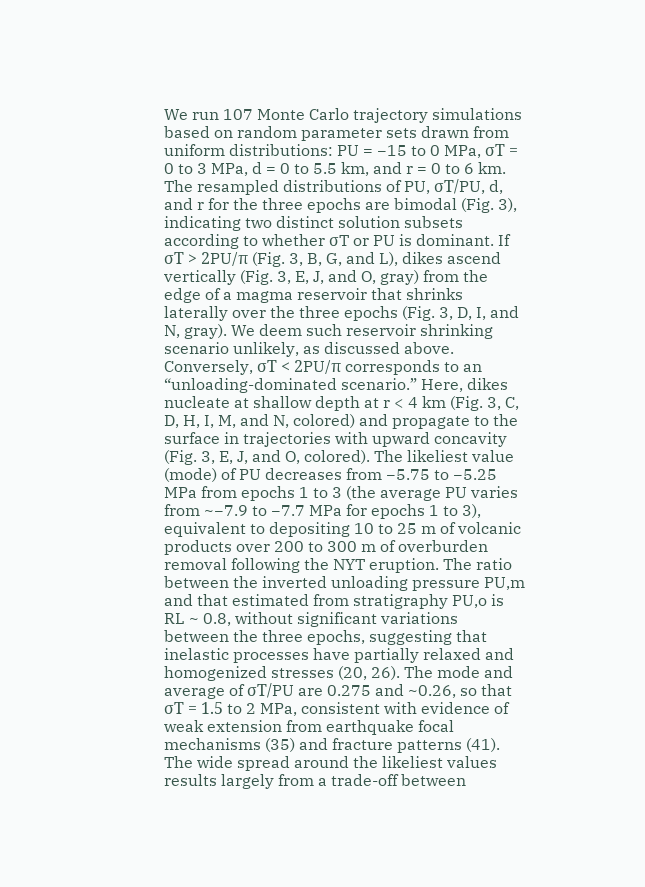We run 107 Monte Carlo trajectory simulations based on random parameter sets drawn from uniform distributions: PU = −15 to 0 MPa, σT = 0 to 3 MPa, d = 0 to 5.5 km, and r = 0 to 6 km. The resampled distributions of PU, σT/PU, d, and r for the three epochs are bimodal (Fig. 3), indicating two distinct solution subsets according to whether σT or PU is dominant. If σT > 2PU/π (Fig. 3, B, G, and L), dikes ascend vertically (Fig. 3, E, J, and O, gray) from the edge of a magma reservoir that shrinks laterally over the three epochs (Fig. 3, D, I, and N, gray). We deem such reservoir shrinking scenario unlikely, as discussed above. Conversely, σT < 2PU/π corresponds to an “unloading-dominated scenario.” Here, dikes nucleate at shallow depth at r < 4 km (Fig. 3, C, D, H, I, M, and N, colored) and propagate to the surface in trajectories with upward concavity (Fig. 3, E, J, and O, colored). The likeliest value (mode) of PU decreases from −5.75 to −5.25 MPa from epochs 1 to 3 (the average PU varies from ~−7.9 to −7.7 MPa for epochs 1 to 3), equivalent to depositing 10 to 25 m of volcanic products over 200 to 300 m of overburden removal following the NYT eruption. The ratio between the inverted unloading pressure PU,m and that estimated from stratigraphy PU,o is RL ~ 0.8, without significant variations between the three epochs, suggesting that inelastic processes have partially relaxed and homogenized stresses (20, 26). The mode and average of σT/PU are 0.275 and ~0.26, so that σT = 1.5 to 2 MPa, consistent with evidence of weak extension from earthquake focal mechanisms (35) and fracture patterns (41). The wide spread around the likeliest values results largely from a trade-off between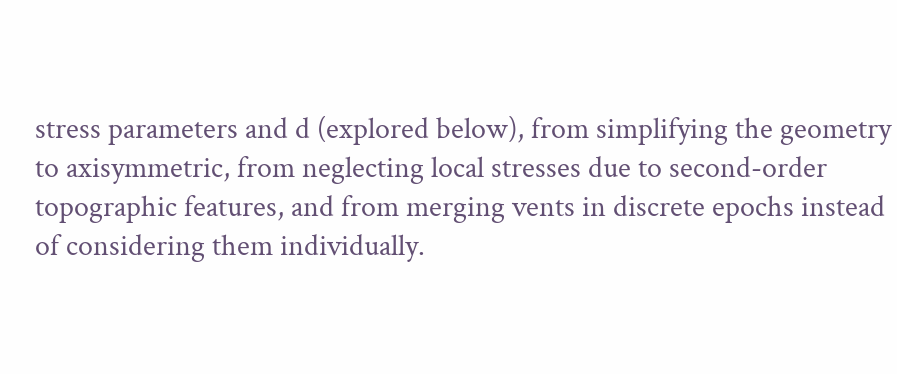stress parameters and d (explored below), from simplifying the geometry to axisymmetric, from neglecting local stresses due to second-order topographic features, and from merging vents in discrete epochs instead of considering them individually.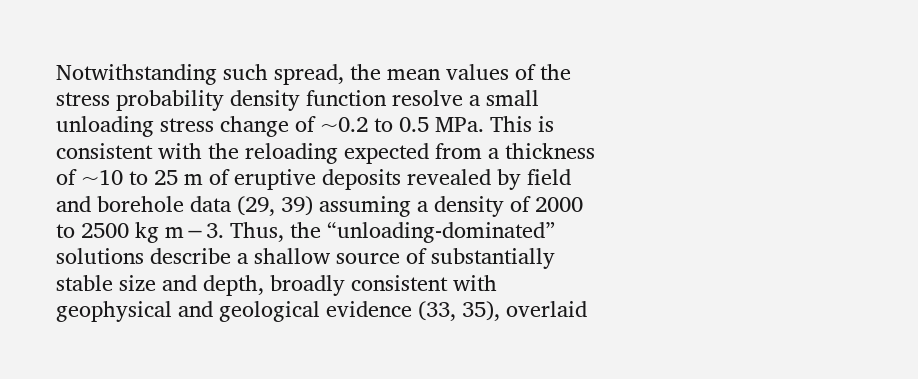Notwithstanding such spread, the mean values of the stress probability density function resolve a small unloading stress change of ~0.2 to 0.5 MPa. This is consistent with the reloading expected from a thickness of ~10 to 25 m of eruptive deposits revealed by field and borehole data (29, 39) assuming a density of 2000 to 2500 kg m−3. Thus, the “unloading-dominated” solutions describe a shallow source of substantially stable size and depth, broadly consistent with geophysical and geological evidence (33, 35), overlaid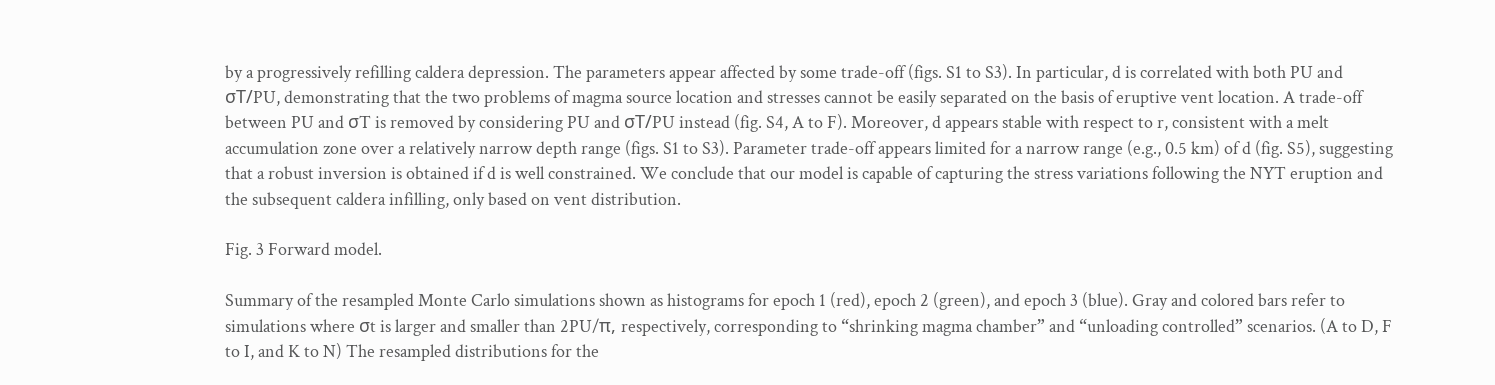by a progressively refilling caldera depression. The parameters appear affected by some trade-off (figs. S1 to S3). In particular, d is correlated with both PU and σT/PU, demonstrating that the two problems of magma source location and stresses cannot be easily separated on the basis of eruptive vent location. A trade-off between PU and σT is removed by considering PU and σT/PU instead (fig. S4, A to F). Moreover, d appears stable with respect to r, consistent with a melt accumulation zone over a relatively narrow depth range (figs. S1 to S3). Parameter trade-off appears limited for a narrow range (e.g., 0.5 km) of d (fig. S5), suggesting that a robust inversion is obtained if d is well constrained. We conclude that our model is capable of capturing the stress variations following the NYT eruption and the subsequent caldera infilling, only based on vent distribution.

Fig. 3 Forward model.

Summary of the resampled Monte Carlo simulations shown as histograms for epoch 1 (red), epoch 2 (green), and epoch 3 (blue). Gray and colored bars refer to simulations where σt is larger and smaller than 2PU/π, respectively, corresponding to “shrinking magma chamber” and “unloading controlled” scenarios. (A to D, F to I, and K to N) The resampled distributions for the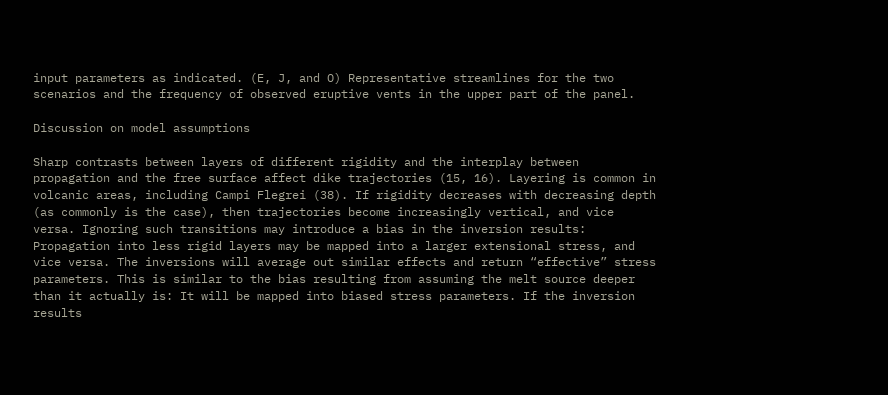input parameters as indicated. (E, J, and O) Representative streamlines for the two scenarios and the frequency of observed eruptive vents in the upper part of the panel.

Discussion on model assumptions

Sharp contrasts between layers of different rigidity and the interplay between propagation and the free surface affect dike trajectories (15, 16). Layering is common in volcanic areas, including Campi Flegrei (38). If rigidity decreases with decreasing depth (as commonly is the case), then trajectories become increasingly vertical, and vice versa. Ignoring such transitions may introduce a bias in the inversion results: Propagation into less rigid layers may be mapped into a larger extensional stress, and vice versa. The inversions will average out similar effects and return “effective” stress parameters. This is similar to the bias resulting from assuming the melt source deeper than it actually is: It will be mapped into biased stress parameters. If the inversion results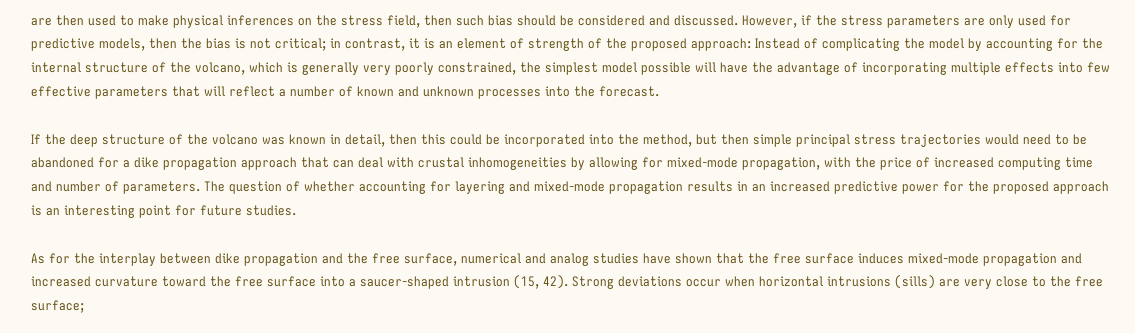are then used to make physical inferences on the stress field, then such bias should be considered and discussed. However, if the stress parameters are only used for predictive models, then the bias is not critical; in contrast, it is an element of strength of the proposed approach: Instead of complicating the model by accounting for the internal structure of the volcano, which is generally very poorly constrained, the simplest model possible will have the advantage of incorporating multiple effects into few effective parameters that will reflect a number of known and unknown processes into the forecast.

If the deep structure of the volcano was known in detail, then this could be incorporated into the method, but then simple principal stress trajectories would need to be abandoned for a dike propagation approach that can deal with crustal inhomogeneities by allowing for mixed-mode propagation, with the price of increased computing time and number of parameters. The question of whether accounting for layering and mixed-mode propagation results in an increased predictive power for the proposed approach is an interesting point for future studies.

As for the interplay between dike propagation and the free surface, numerical and analog studies have shown that the free surface induces mixed-mode propagation and increased curvature toward the free surface into a saucer-shaped intrusion (15, 42). Strong deviations occur when horizontal intrusions (sills) are very close to the free surface;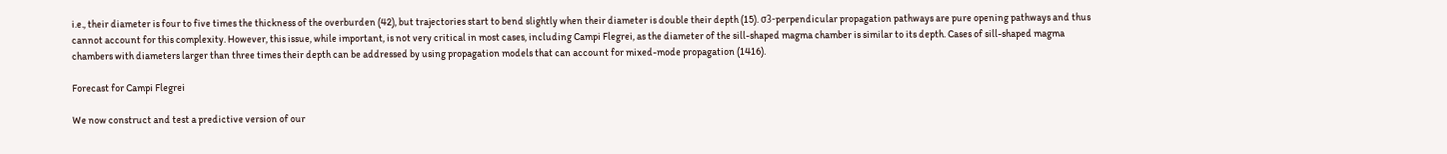i.e., their diameter is four to five times the thickness of the overburden (42), but trajectories start to bend slightly when their diameter is double their depth (15). σ3-perpendicular propagation pathways are pure opening pathways and thus cannot account for this complexity. However, this issue, while important, is not very critical in most cases, including Campi Flegrei, as the diameter of the sill-shaped magma chamber is similar to its depth. Cases of sill-shaped magma chambers with diameters larger than three times their depth can be addressed by using propagation models that can account for mixed-mode propagation (1416).

Forecast for Campi Flegrei

We now construct and test a predictive version of our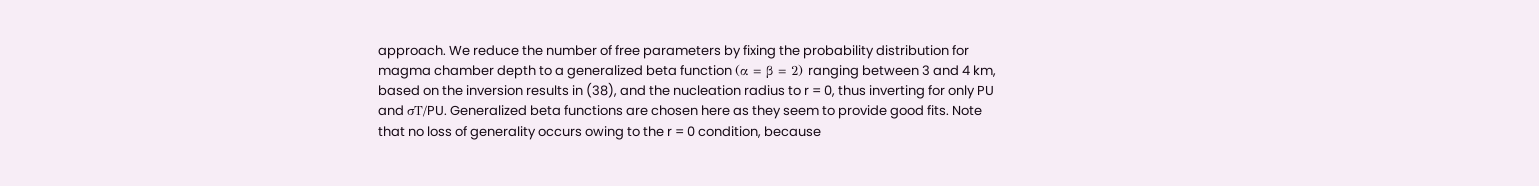approach. We reduce the number of free parameters by fixing the probability distribution for magma chamber depth to a generalized beta function (α = β = 2) ranging between 3 and 4 km, based on the inversion results in (38), and the nucleation radius to r = 0, thus inverting for only PU and σT/PU. Generalized beta functions are chosen here as they seem to provide good fits. Note that no loss of generality occurs owing to the r = 0 condition, because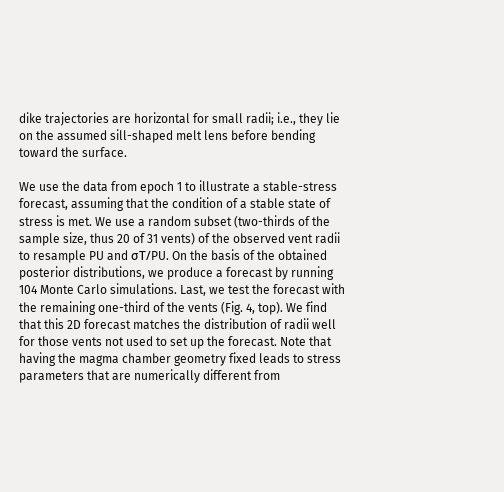dike trajectories are horizontal for small radii; i.e., they lie on the assumed sill-shaped melt lens before bending toward the surface.

We use the data from epoch 1 to illustrate a stable-stress forecast, assuming that the condition of a stable state of stress is met. We use a random subset (two-thirds of the sample size, thus 20 of 31 vents) of the observed vent radii to resample PU and σT/PU. On the basis of the obtained posterior distributions, we produce a forecast by running 104 Monte Carlo simulations. Last, we test the forecast with the remaining one-third of the vents (Fig. 4, top). We find that this 2D forecast matches the distribution of radii well for those vents not used to set up the forecast. Note that having the magma chamber geometry fixed leads to stress parameters that are numerically different from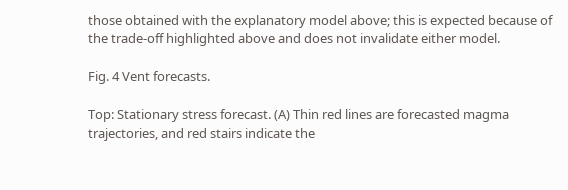those obtained with the explanatory model above; this is expected because of the trade-off highlighted above and does not invalidate either model.

Fig. 4 Vent forecasts.

Top: Stationary stress forecast. (A) Thin red lines are forecasted magma trajectories, and red stairs indicate the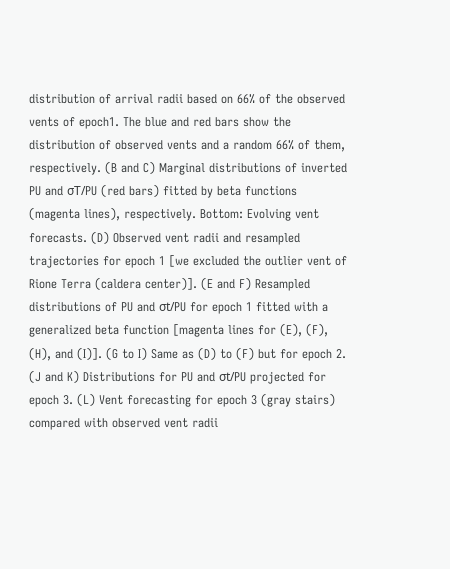distribution of arrival radii based on 66% of the observed vents of epoch1. The blue and red bars show the distribution of observed vents and a random 66% of them, respectively. (B and C) Marginal distributions of inverted PU and σT/PU (red bars) fitted by beta functions (magenta lines), respectively. Bottom: Evolving vent forecasts. (D) Observed vent radii and resampled trajectories for epoch 1 [we excluded the outlier vent of Rione Terra (caldera center)]. (E and F) Resampled distributions of PU and σt/PU for epoch 1 fitted with a generalized beta function [magenta lines for (E), (F), (H), and (I)]. (G to I) Same as (D) to (F) but for epoch 2. (J and K) Distributions for PU and σt/PU projected for epoch 3. (L) Vent forecasting for epoch 3 (gray stairs) compared with observed vent radii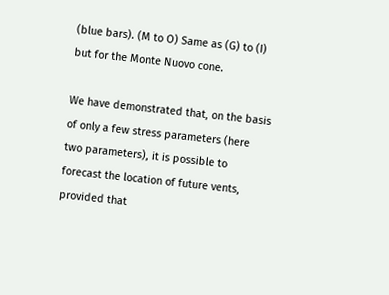(blue bars). (M to O) Same as (G) to (I) but for the Monte Nuovo cone.

We have demonstrated that, on the basis of only a few stress parameters (here two parameters), it is possible to forecast the location of future vents, provided that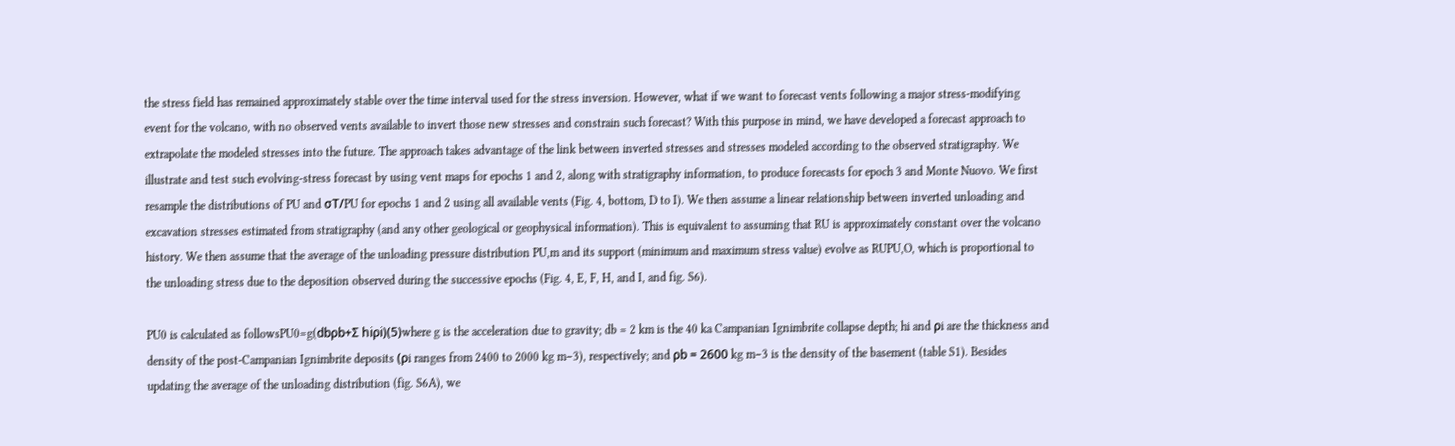the stress field has remained approximately stable over the time interval used for the stress inversion. However, what if we want to forecast vents following a major stress-modifying event for the volcano, with no observed vents available to invert those new stresses and constrain such forecast? With this purpose in mind, we have developed a forecast approach to extrapolate the modeled stresses into the future. The approach takes advantage of the link between inverted stresses and stresses modeled according to the observed stratigraphy. We illustrate and test such evolving-stress forecast by using vent maps for epochs 1 and 2, along with stratigraphy information, to produce forecasts for epoch 3 and Monte Nuovo. We first resample the distributions of PU and σT/PU for epochs 1 and 2 using all available vents (Fig. 4, bottom, D to I). We then assume a linear relationship between inverted unloading and excavation stresses estimated from stratigraphy (and any other geological or geophysical information). This is equivalent to assuming that RU is approximately constant over the volcano history. We then assume that the average of the unloading pressure distribution PU,m and its support (minimum and maximum stress value) evolve as RUPU,O, which is proportional to the unloading stress due to the deposition observed during the successive epochs (Fig. 4, E, F, H, and I, and fig. S6).

PU0 is calculated as followsPU0=g(dbρb+Σ hiρi)(5)where g is the acceleration due to gravity; db = 2 km is the 40 ka Campanian Ignimbrite collapse depth; hi and ρi are the thickness and density of the post-Campanian Ignimbrite deposits (ρi ranges from 2400 to 2000 kg m−3), respectively; and ρb = 2600 kg m−3 is the density of the basement (table S1). Besides updating the average of the unloading distribution (fig. S6A), we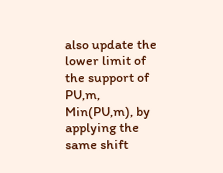also update the lower limit of the support of PU,m, Min(PU,m), by applying the same shift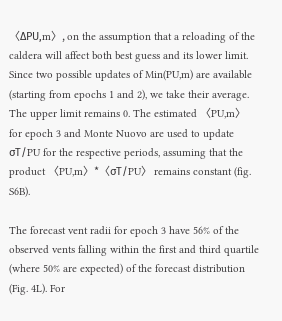〈ΔPU,m〉, on the assumption that a reloading of the caldera will affect both best guess and its lower limit. Since two possible updates of Min(PU,m) are available (starting from epochs 1 and 2), we take their average. The upper limit remains 0. The estimated 〈PU,m〉 for epoch 3 and Monte Nuovo are used to update σT/PU for the respective periods, assuming that the product 〈PU,m〉*〈σT/PU〉 remains constant (fig. S6B).

The forecast vent radii for epoch 3 have 56% of the observed vents falling within the first and third quartile (where 50% are expected) of the forecast distribution (Fig. 4L). For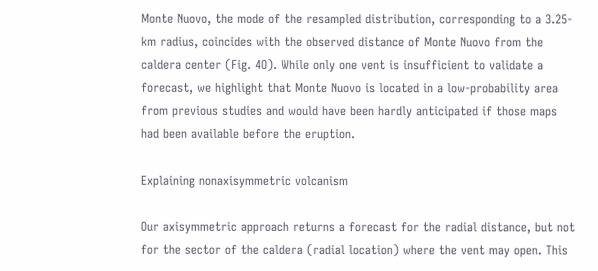Monte Nuovo, the mode of the resampled distribution, corresponding to a 3.25-km radius, coincides with the observed distance of Monte Nuovo from the caldera center (Fig. 4O). While only one vent is insufficient to validate a forecast, we highlight that Monte Nuovo is located in a low-probability area from previous studies and would have been hardly anticipated if those maps had been available before the eruption.

Explaining nonaxisymmetric volcanism

Our axisymmetric approach returns a forecast for the radial distance, but not for the sector of the caldera (radial location) where the vent may open. This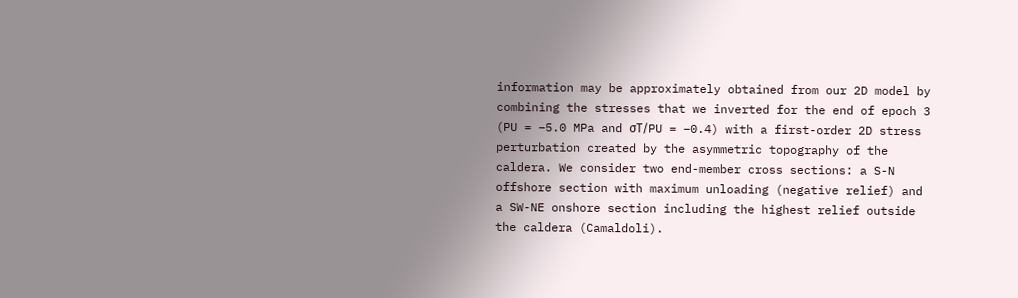information may be approximately obtained from our 2D model by combining the stresses that we inverted for the end of epoch 3 (PU = −5.0 MPa and σT/PU = −0.4) with a first-order 2D stress perturbation created by the asymmetric topography of the caldera. We consider two end-member cross sections: a S-N offshore section with maximum unloading (negative relief) and a SW-NE onshore section including the highest relief outside the caldera (Camaldoli).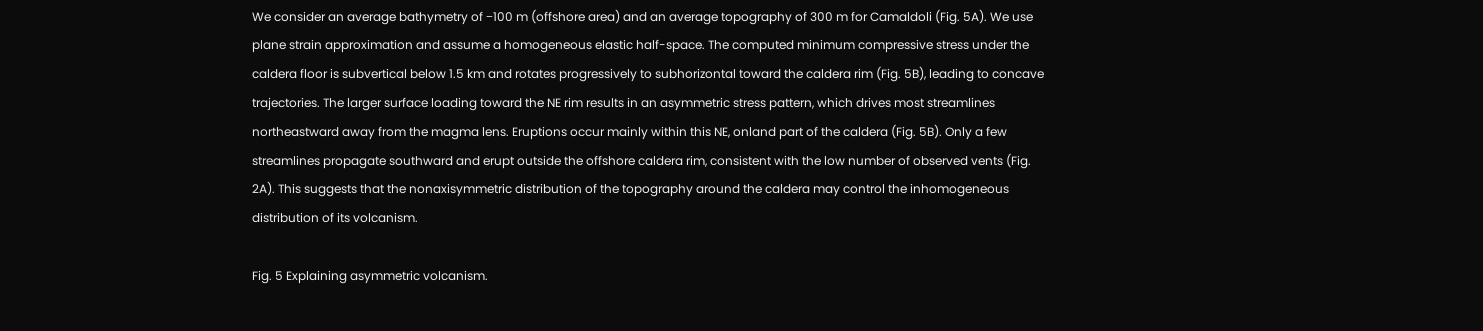We consider an average bathymetry of −100 m (offshore area) and an average topography of 300 m for Camaldoli (Fig. 5A). We use plane strain approximation and assume a homogeneous elastic half-space. The computed minimum compressive stress under the caldera floor is subvertical below 1.5 km and rotates progressively to subhorizontal toward the caldera rim (Fig. 5B), leading to concave trajectories. The larger surface loading toward the NE rim results in an asymmetric stress pattern, which drives most streamlines northeastward away from the magma lens. Eruptions occur mainly within this NE, onland part of the caldera (Fig. 5B). Only a few streamlines propagate southward and erupt outside the offshore caldera rim, consistent with the low number of observed vents (Fig. 2A). This suggests that the nonaxisymmetric distribution of the topography around the caldera may control the inhomogeneous distribution of its volcanism.

Fig. 5 Explaining asymmetric volcanism.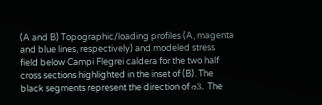(A and B) Topographic/loading profiles (A, magenta and blue lines, respectively) and modeled stress field below Campi Flegrei caldera for the two half cross sections highlighted in the inset of (B). The black segments represent the direction of σ3. The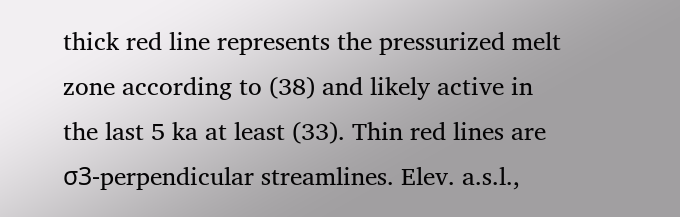thick red line represents the pressurized melt zone according to (38) and likely active in the last 5 ka at least (33). Thin red lines are σ3-perpendicular streamlines. Elev. a.s.l.,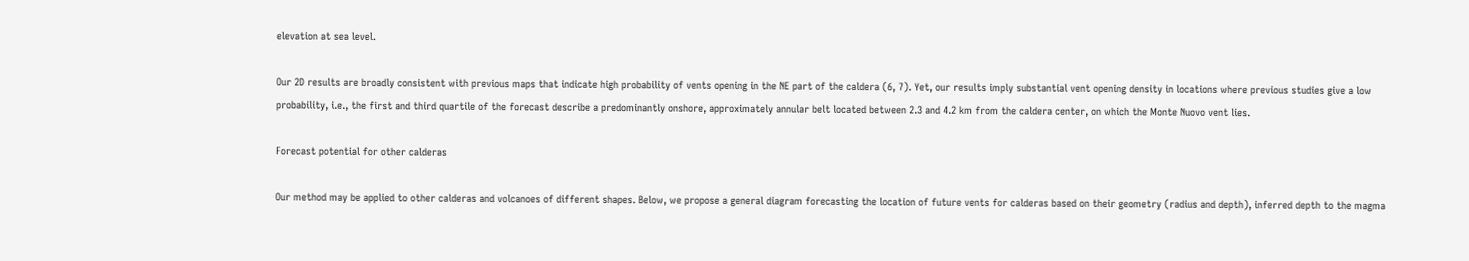elevation at sea level.

Our 2D results are broadly consistent with previous maps that indicate high probability of vents opening in the NE part of the caldera (6, 7). Yet, our results imply substantial vent opening density in locations where previous studies give a low probability, i.e., the first and third quartile of the forecast describe a predominantly onshore, approximately annular belt located between 2.3 and 4.2 km from the caldera center, on which the Monte Nuovo vent lies.

Forecast potential for other calderas

Our method may be applied to other calderas and volcanoes of different shapes. Below, we propose a general diagram forecasting the location of future vents for calderas based on their geometry (radius and depth), inferred depth to the magma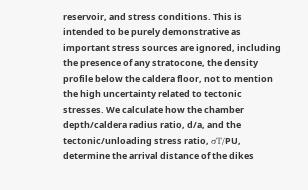reservoir, and stress conditions. This is intended to be purely demonstrative as important stress sources are ignored, including the presence of any stratocone, the density profile below the caldera floor, not to mention the high uncertainty related to tectonic stresses. We calculate how the chamber depth/caldera radius ratio, d/a, and the tectonic/unloading stress ratio, σT/PU, determine the arrival distance of the dikes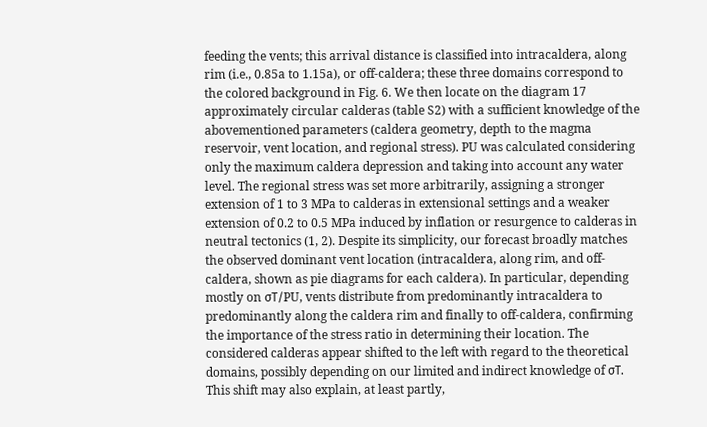feeding the vents; this arrival distance is classified into intracaldera, along rim (i.e., 0.85a to 1.15a), or off-caldera; these three domains correspond to the colored background in Fig. 6. We then locate on the diagram 17 approximately circular calderas (table S2) with a sufficient knowledge of the abovementioned parameters (caldera geometry, depth to the magma reservoir, vent location, and regional stress). PU was calculated considering only the maximum caldera depression and taking into account any water level. The regional stress was set more arbitrarily, assigning a stronger extension of 1 to 3 MPa to calderas in extensional settings and a weaker extension of 0.2 to 0.5 MPa induced by inflation or resurgence to calderas in neutral tectonics (1, 2). Despite its simplicity, our forecast broadly matches the observed dominant vent location (intracaldera, along rim, and off-caldera, shown as pie diagrams for each caldera). In particular, depending mostly on σT/PU, vents distribute from predominantly intracaldera to predominantly along the caldera rim and finally to off-caldera, confirming the importance of the stress ratio in determining their location. The considered calderas appear shifted to the left with regard to the theoretical domains, possibly depending on our limited and indirect knowledge of σT. This shift may also explain, at least partly,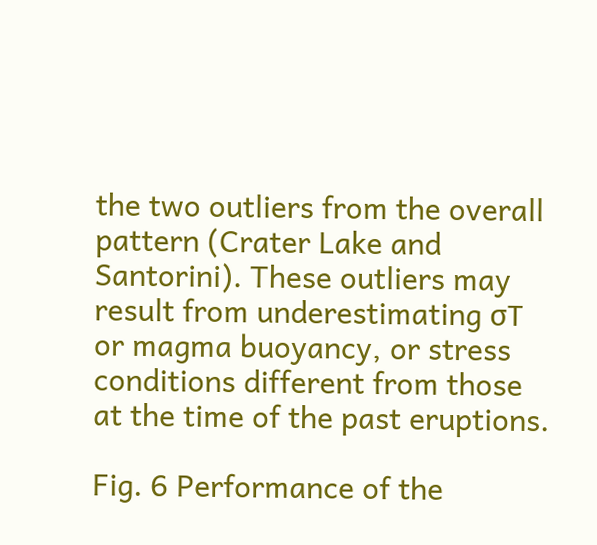the two outliers from the overall pattern (Crater Lake and Santorini). These outliers may result from underestimating σT or magma buoyancy, or stress conditions different from those at the time of the past eruptions.

Fig. 6 Performance of the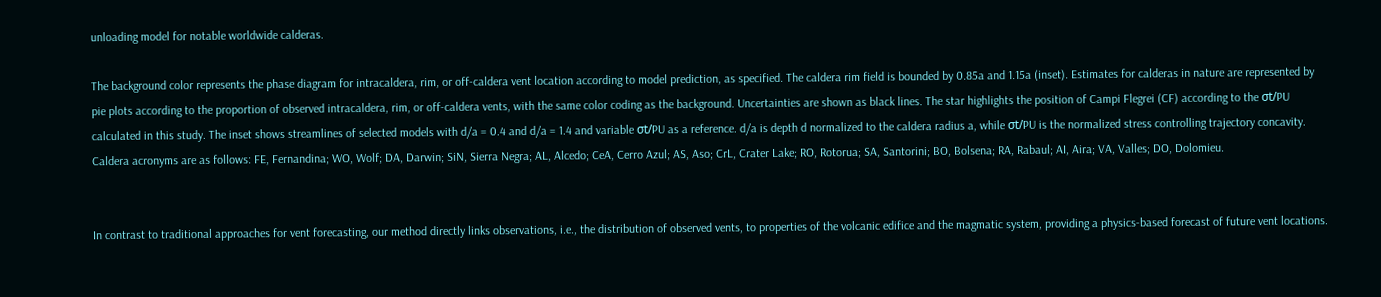unloading model for notable worldwide calderas.

The background color represents the phase diagram for intracaldera, rim, or off-caldera vent location according to model prediction, as specified. The caldera rim field is bounded by 0.85a and 1.15a (inset). Estimates for calderas in nature are represented by pie plots according to the proportion of observed intracaldera, rim, or off-caldera vents, with the same color coding as the background. Uncertainties are shown as black lines. The star highlights the position of Campi Flegrei (CF) according to the σt/PU calculated in this study. The inset shows streamlines of selected models with d/a = 0.4 and d/a = 1.4 and variable σt/PU as a reference. d/a is depth d normalized to the caldera radius a, while σt/PU is the normalized stress controlling trajectory concavity. Caldera acronyms are as follows: FE, Fernandina; WO, Wolf; DA, Darwin; SiN, Sierra Negra; AL, Alcedo; CeA, Cerro Azul; AS, Aso; CrL, Crater Lake; RO, Rotorua; SA, Santorini; BO, Bolsena; RA, Rabaul; AI, Aira; VA, Valles; DO, Dolomieu.


In contrast to traditional approaches for vent forecasting, our method directly links observations, i.e., the distribution of observed vents, to properties of the volcanic edifice and the magmatic system, providing a physics-based forecast of future vent locations.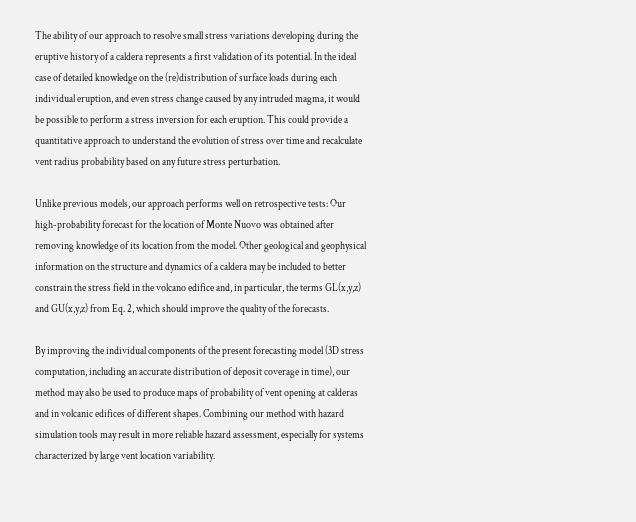The ability of our approach to resolve small stress variations developing during the eruptive history of a caldera represents a first validation of its potential. In the ideal case of detailed knowledge on the (re)distribution of surface loads during each individual eruption, and even stress change caused by any intruded magma, it would be possible to perform a stress inversion for each eruption. This could provide a quantitative approach to understand the evolution of stress over time and recalculate vent radius probability based on any future stress perturbation.

Unlike previous models, our approach performs well on retrospective tests: Our high-probability forecast for the location of Monte Nuovo was obtained after removing knowledge of its location from the model. Other geological and geophysical information on the structure and dynamics of a caldera may be included to better constrain the stress field in the volcano edifice and, in particular, the terms GL(x,y,z) and GU(x,y,z) from Eq. 2, which should improve the quality of the forecasts.

By improving the individual components of the present forecasting model (3D stress computation, including an accurate distribution of deposit coverage in time), our method may also be used to produce maps of probability of vent opening at calderas and in volcanic edifices of different shapes. Combining our method with hazard simulation tools may result in more reliable hazard assessment, especially for systems characterized by large vent location variability.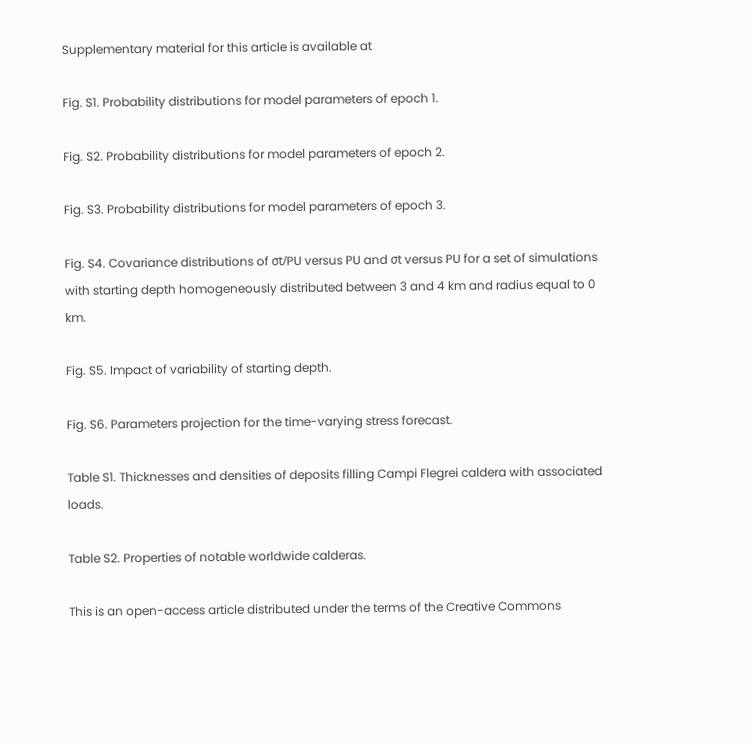Supplementary material for this article is available at

Fig. S1. Probability distributions for model parameters of epoch 1.

Fig. S2. Probability distributions for model parameters of epoch 2.

Fig. S3. Probability distributions for model parameters of epoch 3.

Fig. S4. Covariance distributions of σt/PU versus PU and σt versus PU for a set of simulations with starting depth homogeneously distributed between 3 and 4 km and radius equal to 0 km.

Fig. S5. Impact of variability of starting depth.

Fig. S6. Parameters projection for the time-varying stress forecast.

Table S1. Thicknesses and densities of deposits filling Campi Flegrei caldera with associated loads.

Table S2. Properties of notable worldwide calderas.

This is an open-access article distributed under the terms of the Creative Commons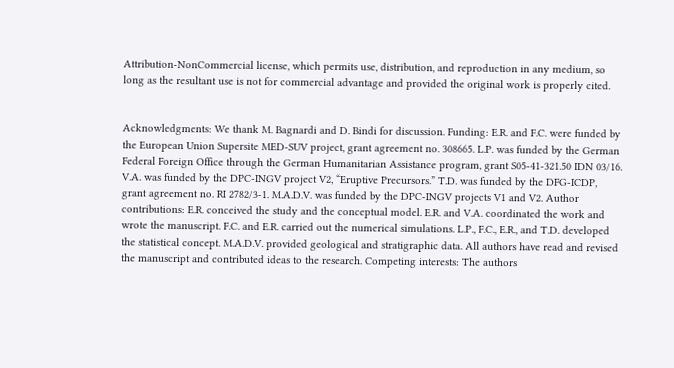Attribution-NonCommercial license, which permits use, distribution, and reproduction in any medium, so long as the resultant use is not for commercial advantage and provided the original work is properly cited.


Acknowledgments: We thank M. Bagnardi and D. Bindi for discussion. Funding: E.R. and F.C. were funded by the European Union Supersite MED-SUV project, grant agreement no. 308665. L.P. was funded by the German Federal Foreign Office through the German Humanitarian Assistance program, grant S05-41-321.50 IDN 03/16. V.A. was funded by the DPC-INGV project V2, “Eruptive Precursors.” T.D. was funded by the DFG-ICDP, grant agreement no. RI 2782/3-1. M.A.D.V. was funded by the DPC-INGV projects V1 and V2. Author contributions: E.R. conceived the study and the conceptual model. E.R. and V.A. coordinated the work and wrote the manuscript. F.C. and E.R. carried out the numerical simulations. L.P., F.C., E.R., and T.D. developed the statistical concept. M.A.D.V. provided geological and stratigraphic data. All authors have read and revised the manuscript and contributed ideas to the research. Competing interests: The authors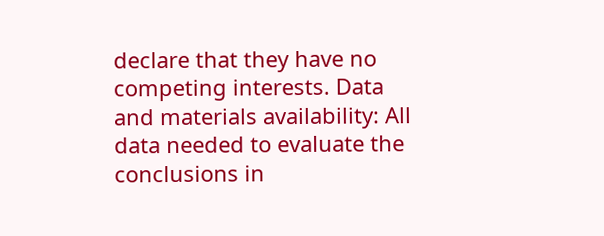declare that they have no competing interests. Data and materials availability: All data needed to evaluate the conclusions in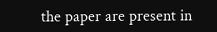the paper are present in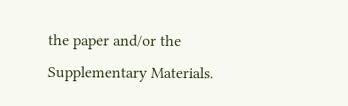the paper and/or the Supplementary Materials.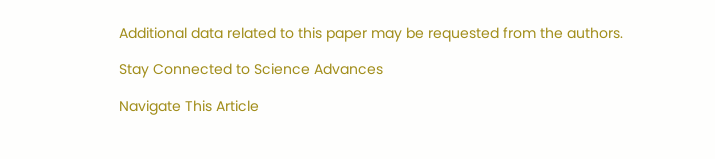Additional data related to this paper may be requested from the authors.

Stay Connected to Science Advances

Navigate This Article